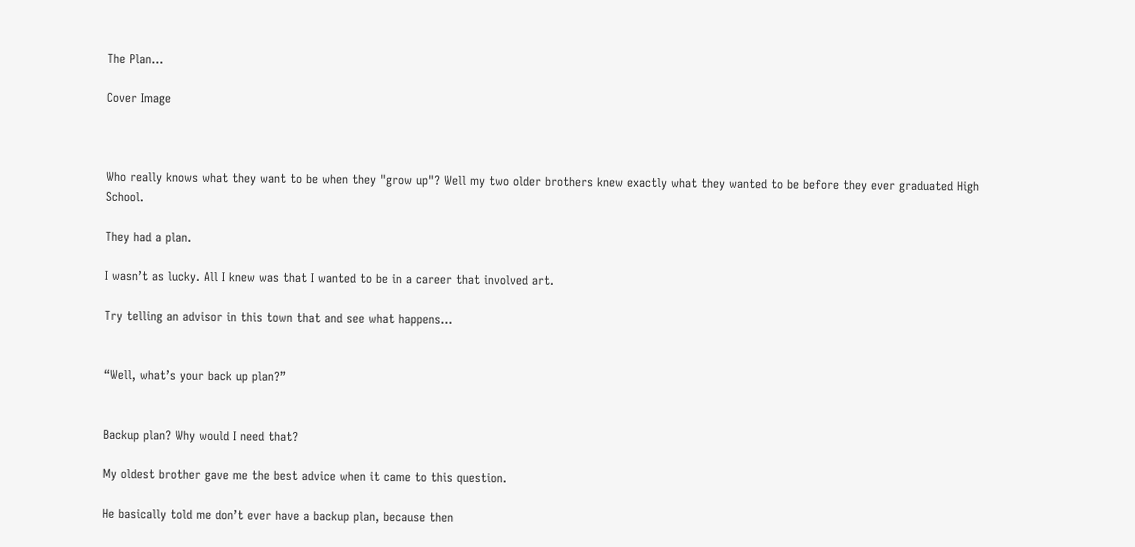The Plan...

Cover Image



Who really knows what they want to be when they "grow up"? Well my two older brothers knew exactly what they wanted to be before they ever graduated High School.

They had a plan.

I wasn’t as lucky. All I knew was that I wanted to be in a career that involved art.

Try telling an advisor in this town that and see what happens…


“Well, what’s your back up plan?”


Backup plan? Why would I need that?

My oldest brother gave me the best advice when it came to this question.

He basically told me don’t ever have a backup plan, because then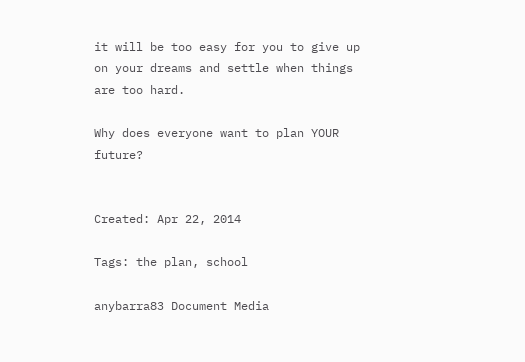it will be too easy for you to give up on your dreams and settle when things are too hard.

Why does everyone want to plan YOUR future?


Created: Apr 22, 2014

Tags: the plan, school

anybarra83 Document Media